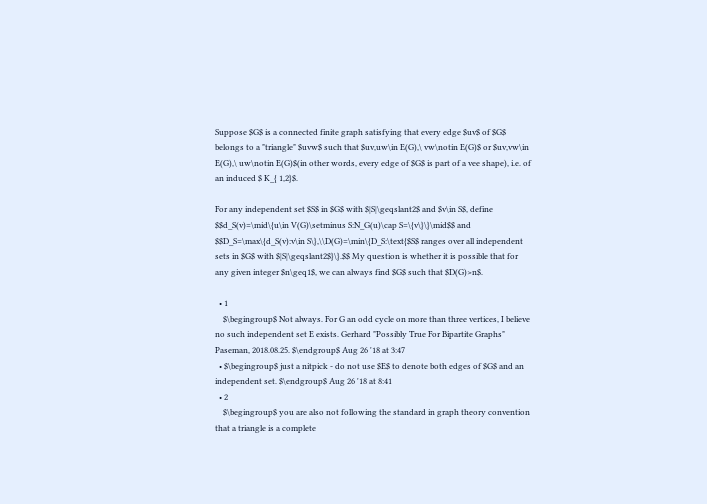Suppose $G$ is a connected finite graph satisfying that every edge $uv$ of $G$ belongs to a "triangle" $uvw$ such that $uv,uw\in E(G),\ vw\notin E(G)$ or $uv,vw\in E(G),\ uw\notin E(G)$(in other words, every edge of $G$ is part of a vee shape), i.e. of an induced $ K_{ 1,2}$.

For any independent set $S$ in $G$ with $|S|\geqslant2$ and $v\in S$, define $$d_S(v)=\mid\{u\in V(G)\setminus S:N_G(u)\cap S=\{v\}\}\mid$$ and $$D_S=\max\{d_S(v):v\in S\},\\D(G)=\min\{D_S:\text{$S$ ranges over all independent sets in $G$ with $|S|\geqslant2$}\}.$$ My question is whether it is possible that for any given integer $n\geq1$, we can always find $G$ such that $D(G)>n$.

  • 1
    $\begingroup$ Not always. For G an odd cycle on more than three vertices, I believe no such independent set E exists. Gerhard "Possibly True For Bipartite Graphs" Paseman, 2018.08.25. $\endgroup$ Aug 26 '18 at 3:47
  • $\begingroup$ just a nitpick - do not use $E$ to denote both edges of $G$ and an independent set. $\endgroup$ Aug 26 '18 at 8:41
  • 2
    $\begingroup$ you are also not following the standard in graph theory convention that a triangle is a complete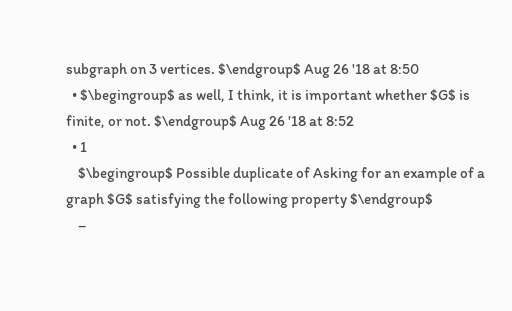subgraph on 3 vertices. $\endgroup$ Aug 26 '18 at 8:50
  • $\begingroup$ as well, I think, it is important whether $G$ is finite, or not. $\endgroup$ Aug 26 '18 at 8:52
  • 1
    $\begingroup$ Possible duplicate of Asking for an example of a graph $G$ satisfying the following property $\endgroup$
    –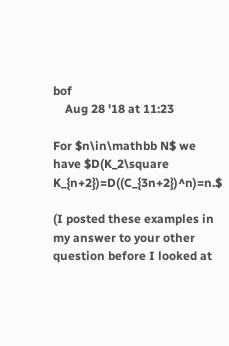bof
    Aug 28 '18 at 11:23

For $n\in\mathbb N$ we have $D(K_2\square K_{n+2})=D((C_{3n+2})^n)=n.$

(I posted these examples in my answer to your other question before I looked at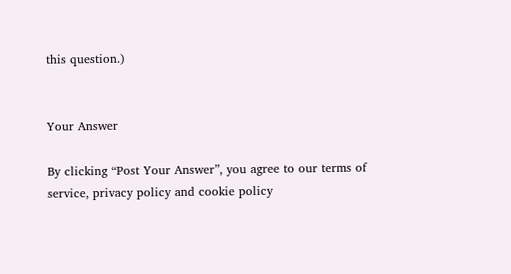this question.)


Your Answer

By clicking “Post Your Answer”, you agree to our terms of service, privacy policy and cookie policy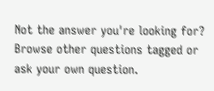Not the answer you're looking for? Browse other questions tagged or ask your own question.